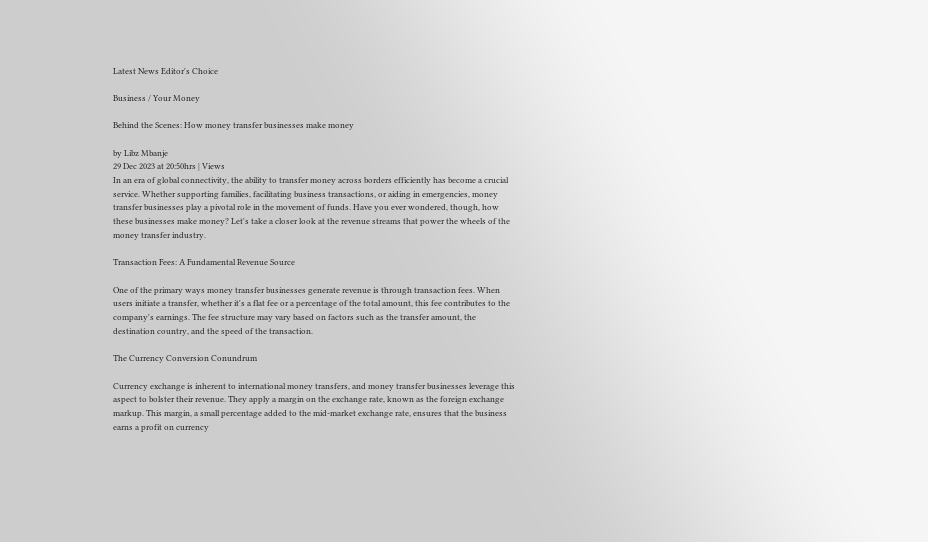Latest News Editor's Choice

Business / Your Money

Behind the Scenes: How money transfer businesses make money

by Libz Mbanje
29 Dec 2023 at 20:50hrs | Views
In an era of global connectivity, the ability to transfer money across borders efficiently has become a crucial service. Whether supporting families, facilitating business transactions, or aiding in emergencies, money transfer businesses play a pivotal role in the movement of funds. Have you ever wondered, though, how these businesses make money? Let's take a closer look at the revenue streams that power the wheels of the money transfer industry.

Transaction Fees: A Fundamental Revenue Source

One of the primary ways money transfer businesses generate revenue is through transaction fees. When users initiate a transfer, whether it's a flat fee or a percentage of the total amount, this fee contributes to the company's earnings. The fee structure may vary based on factors such as the transfer amount, the destination country, and the speed of the transaction.

The Currency Conversion Conundrum

Currency exchange is inherent to international money transfers, and money transfer businesses leverage this aspect to bolster their revenue. They apply a margin on the exchange rate, known as the foreign exchange markup. This margin, a small percentage added to the mid-market exchange rate, ensures that the business earns a profit on currency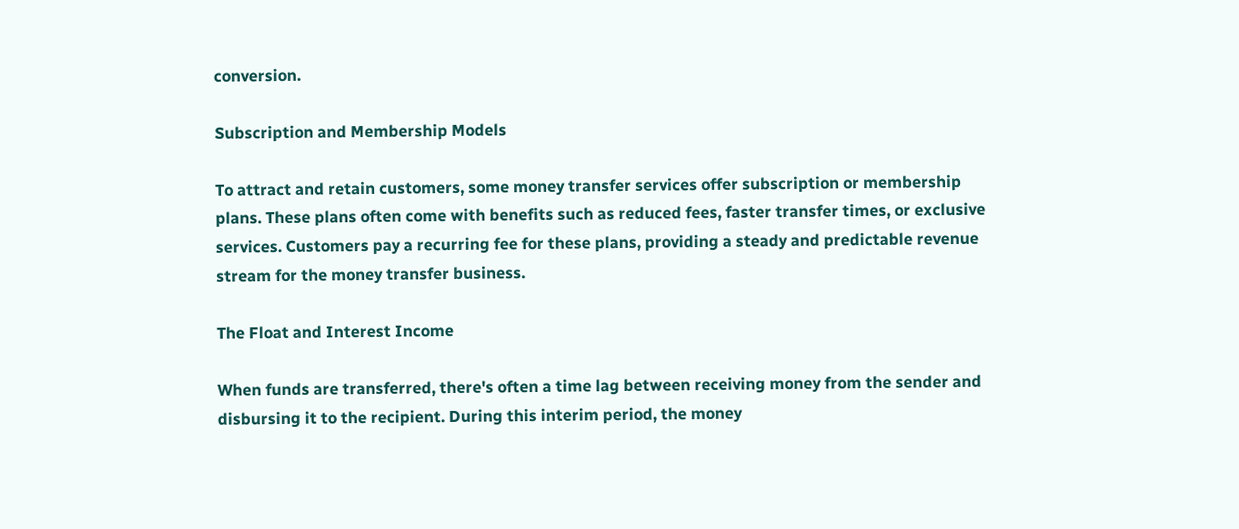conversion.

Subscription and Membership Models

To attract and retain customers, some money transfer services offer subscription or membership plans. These plans often come with benefits such as reduced fees, faster transfer times, or exclusive services. Customers pay a recurring fee for these plans, providing a steady and predictable revenue stream for the money transfer business.

The Float and Interest Income

When funds are transferred, there's often a time lag between receiving money from the sender and disbursing it to the recipient. During this interim period, the money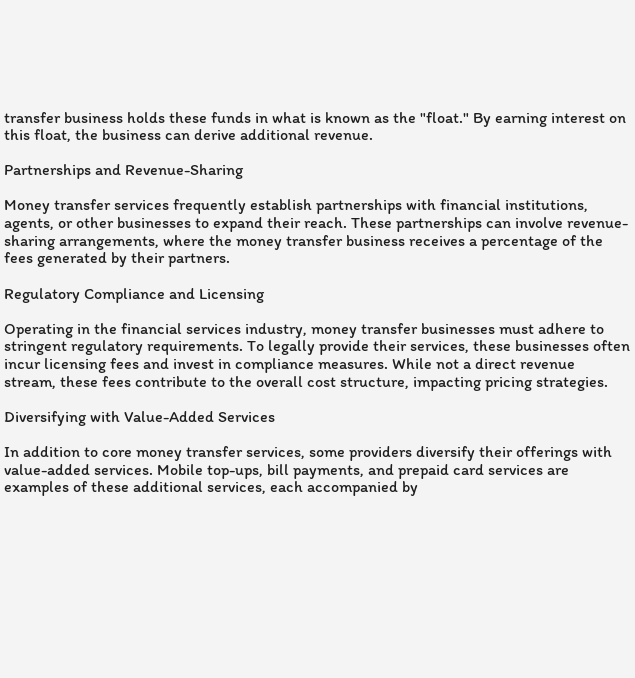transfer business holds these funds in what is known as the "float." By earning interest on this float, the business can derive additional revenue.

Partnerships and Revenue-Sharing

Money transfer services frequently establish partnerships with financial institutions, agents, or other businesses to expand their reach. These partnerships can involve revenue-sharing arrangements, where the money transfer business receives a percentage of the fees generated by their partners.

Regulatory Compliance and Licensing

Operating in the financial services industry, money transfer businesses must adhere to stringent regulatory requirements. To legally provide their services, these businesses often incur licensing fees and invest in compliance measures. While not a direct revenue stream, these fees contribute to the overall cost structure, impacting pricing strategies.

Diversifying with Value-Added Services

In addition to core money transfer services, some providers diversify their offerings with value-added services. Mobile top-ups, bill payments, and prepaid card services are examples of these additional services, each accompanied by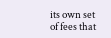its own set of fees that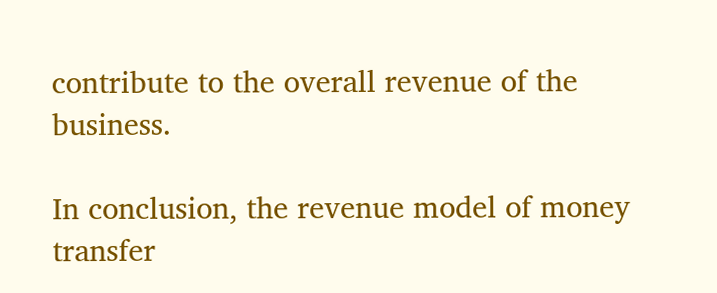contribute to the overall revenue of the business.

In conclusion, the revenue model of money transfer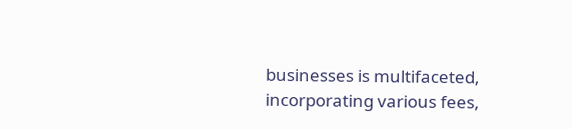businesses is multifaceted, incorporating various fees,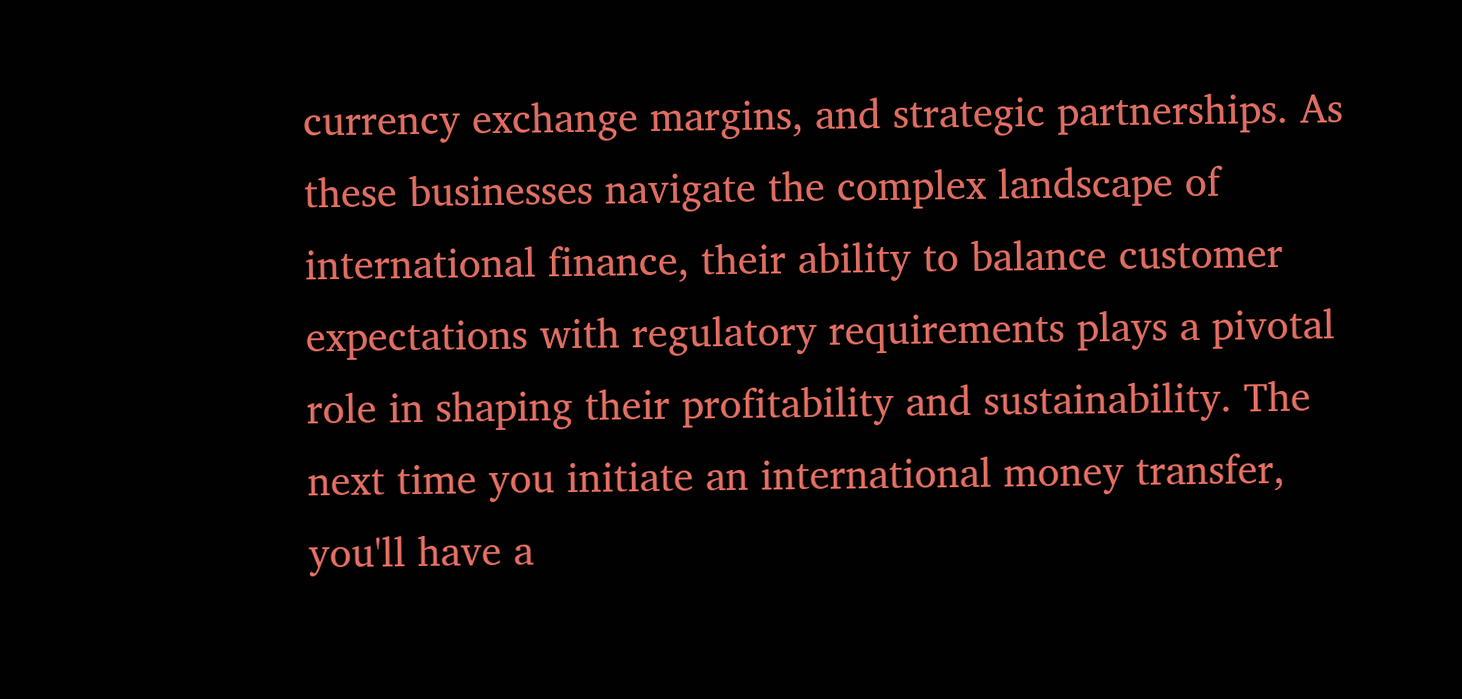currency exchange margins, and strategic partnerships. As these businesses navigate the complex landscape of international finance, their ability to balance customer expectations with regulatory requirements plays a pivotal role in shaping their profitability and sustainability. The next time you initiate an international money transfer, you'll have a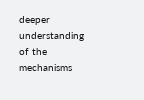deeper understanding of the mechanisms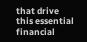that drive this essential financial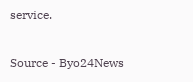service.

Source - Byo24News